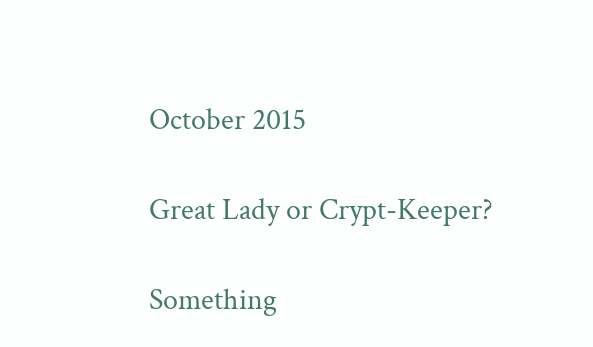October 2015

Great Lady or Crypt-Keeper?

Something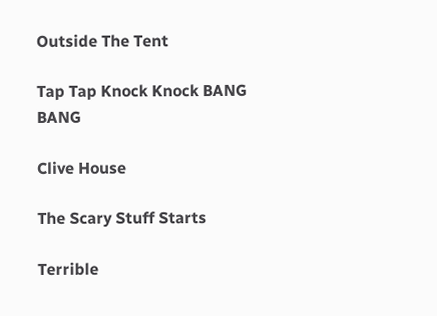Outside The Tent

Tap Tap Knock Knock BANG BANG

Clive House

The Scary Stuff Starts

Terrible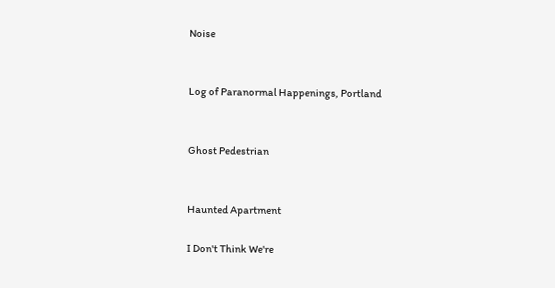Noise


Log of Paranormal Happenings, Portland


Ghost Pedestrian


Haunted Apartment

I Don't Think We're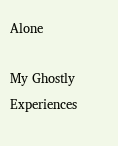Alone

My Ghostly Experiences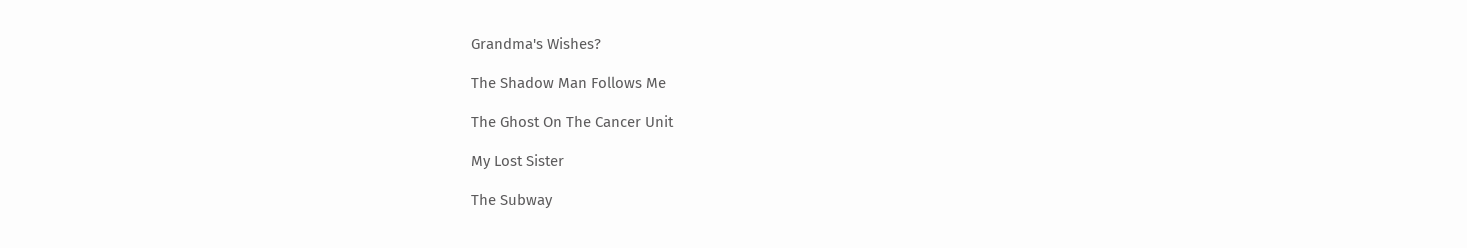Grandma's Wishes?

The Shadow Man Follows Me

The Ghost On The Cancer Unit

My Lost Sister

The Subway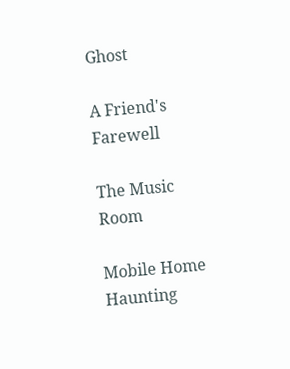Ghost

A Friend's Farewell

The Music Room

Mobile Home Haunting